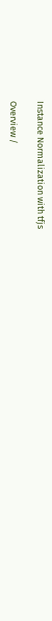Instance Normalization with tfjs

Overview /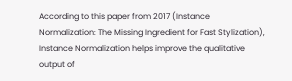According to this paper from 2017 (Instance Normalization: The Missing Ingredient for Fast Stylization), Instance Normalization helps improve the qualitative output of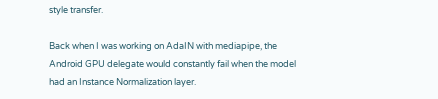style transfer.

Back when I was working on AdaIN with mediapipe, the Android GPU delegate would constantly fail when the model had an Instance Normalization layer.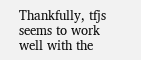Thankfully, tfjs seems to work well with the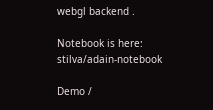webgl backend .

Notebook is here: stilva/adain-notebook

Demo /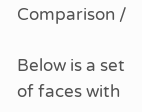Comparison /

Below is a set of faces with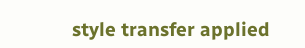style transfer applied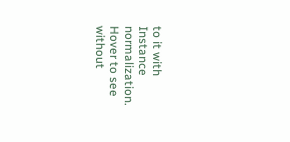to it with Instance normalization. Hover to see without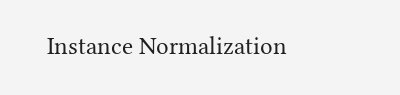Instance Normalization